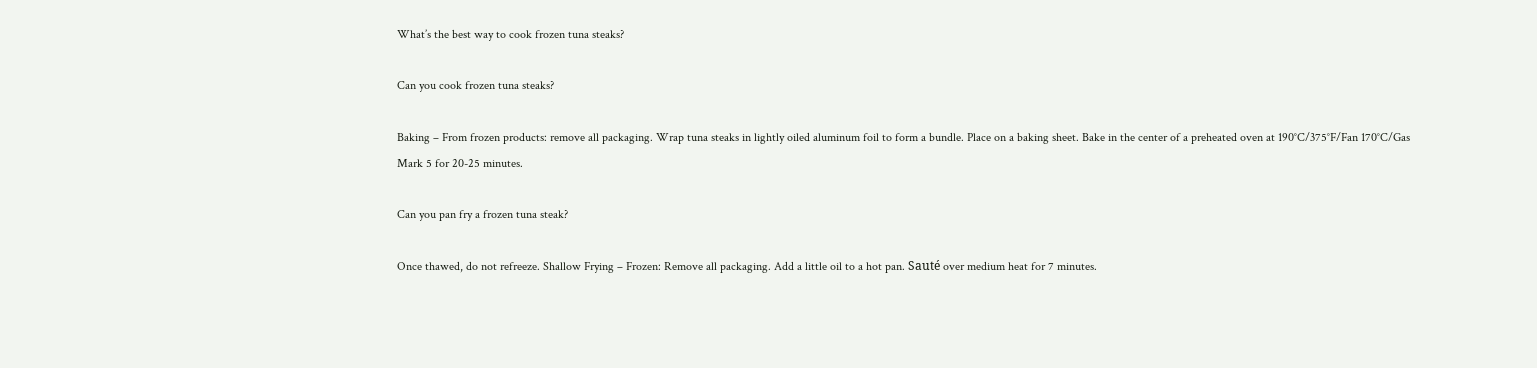What’s the best way to cook frozen tuna steaks?

Can you cook frozen tuna steaks?

Baking – From frozen products: remove all packaging. Wrap tuna steaks in lightly oiled aluminum foil to form a bundle. Place on a baking sheet. Bake in the center of a preheated oven at 190°C/375°F/Fan 170°C/Gas Mark 5 for 20-25 minutes.

Can you pan fry a frozen tuna steak?

Once thawed, do not refreeze. Shallow Frying – Frozen: Remove all packaging. Add a little oil to a hot pan. Sauté over medium heat for 7 minutes.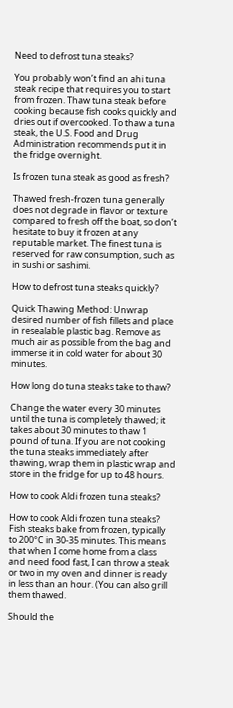Need to defrost tuna steaks?

You probably won’t find an ahi tuna steak recipe that requires you to start from frozen. Thaw tuna steak before cooking because fish cooks quickly and dries out if overcooked. To thaw a tuna steak, the U.S. Food and Drug Administration recommends put it in the fridge overnight.

Is frozen tuna steak as good as fresh?

Thawed fresh-frozen tuna generally does not degrade in flavor or texture compared to fresh off the boat, so don’t hesitate to buy it frozen at any reputable market. The finest tuna is reserved for raw consumption, such as in sushi or sashimi.

How to defrost tuna steaks quickly?

Quick Thawing Method: Unwrap desired number of fish fillets and place in resealable plastic bag. Remove as much air as possible from the bag and immerse it in cold water for about 30 minutes.

How long do tuna steaks take to thaw?

Change the water every 30 minutes until the tuna is completely thawed; it takes about 30 minutes to thaw 1 pound of tuna. If you are not cooking the tuna steaks immediately after thawing, wrap them in plastic wrap and store in the fridge for up to 48 hours.

How to cook Aldi frozen tuna steaks?

How to cook Aldi frozen tuna steaks? Fish steaks bake from frozen, typically to 200°C in 30-35 minutes. This means that when I come home from a class and need food fast, I can throw a steak or two in my oven and dinner is ready in less than an hour. (You can also grill them thawed.

Should the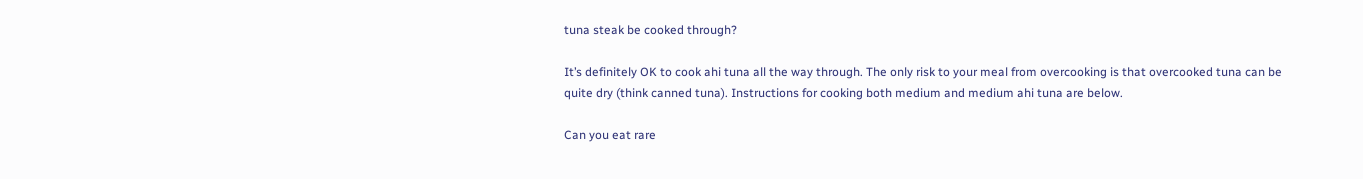tuna steak be cooked through?

It’s definitely OK to cook ahi tuna all the way through. The only risk to your meal from overcooking is that overcooked tuna can be quite dry (think canned tuna). Instructions for cooking both medium and medium ahi tuna are below.

Can you eat rare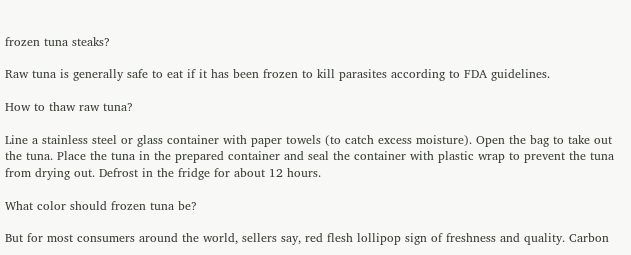frozen tuna steaks?

Raw tuna is generally safe to eat if it has been frozen to kill parasites according to FDA guidelines.

How to thaw raw tuna?

Line a stainless steel or glass container with paper towels (to catch excess moisture). Open the bag to take out the tuna. Place the tuna in the prepared container and seal the container with plastic wrap to prevent the tuna from drying out. Defrost in the fridge for about 12 hours.

What color should frozen tuna be?

But for most consumers around the world, sellers say, red flesh lollipop sign of freshness and quality. Carbon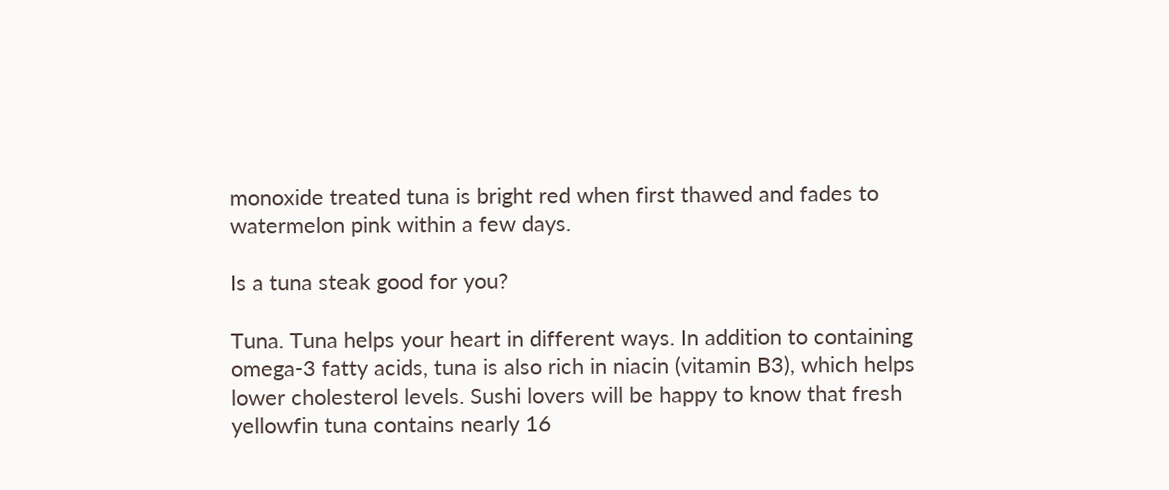monoxide treated tuna is bright red when first thawed and fades to watermelon pink within a few days.

Is a tuna steak good for you?

Tuna. Tuna helps your heart in different ways. In addition to containing omega-3 fatty acids, tuna is also rich in niacin (vitamin B3), which helps lower cholesterol levels. Sushi lovers will be happy to know that fresh yellowfin tuna contains nearly 16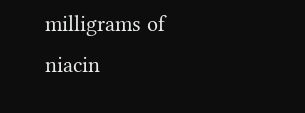milligrams of niacin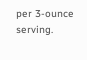per 3-ounce serving.